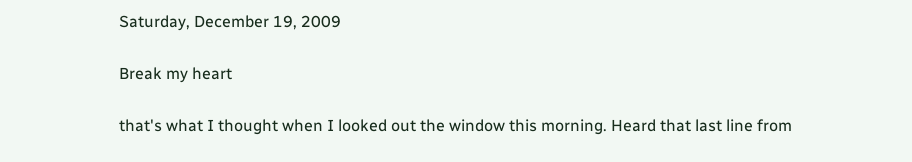Saturday, December 19, 2009

Break my heart

that's what I thought when I looked out the window this morning. Heard that last line from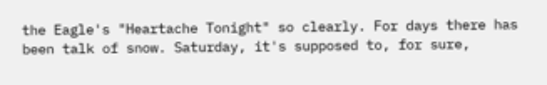the Eagle's "Heartache Tonight" so clearly. For days there has been talk of snow. Saturday, it's supposed to, for sure,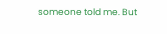someone told me. But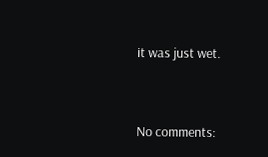it was just wet.


No comments: